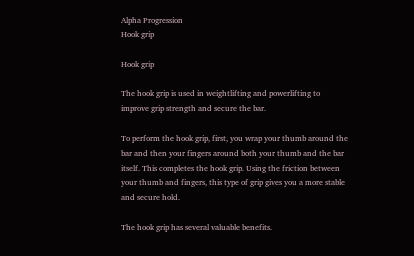Alpha Progression
Hook grip

Hook grip

The hook grip is used in weightlifting and powerlifting to improve grip strength and secure the bar.

To perform the hook grip, first, you wrap your thumb around the bar and then your fingers around both your thumb and the bar itself. This completes the hook grip. Using the friction between your thumb and fingers, this type of grip gives you a more stable and secure hold.

The hook grip has several valuable benefits.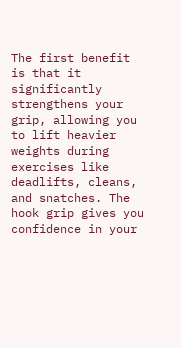The first benefit is that it significantly strengthens your grip, allowing you to lift heavier weights during exercises like deadlifts, cleans, and snatches. The hook grip gives you confidence in your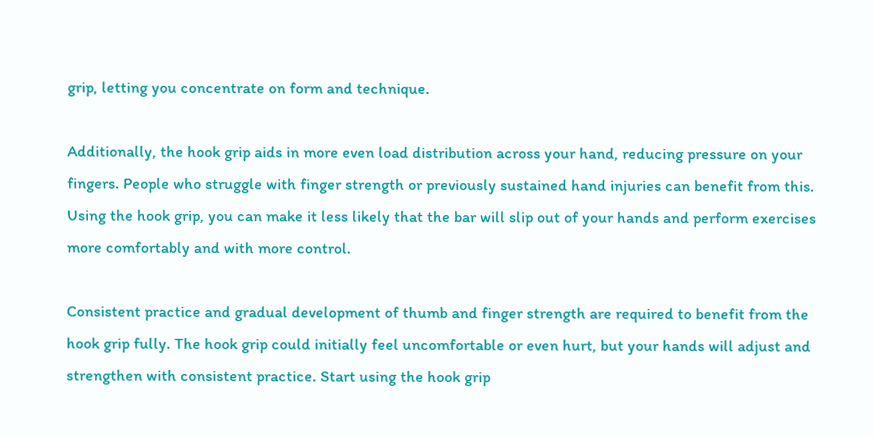grip, letting you concentrate on form and technique.

Additionally, the hook grip aids in more even load distribution across your hand, reducing pressure on your fingers. People who struggle with finger strength or previously sustained hand injuries can benefit from this. Using the hook grip, you can make it less likely that the bar will slip out of your hands and perform exercises more comfortably and with more control.

Consistent practice and gradual development of thumb and finger strength are required to benefit from the hook grip fully. The hook grip could initially feel uncomfortable or even hurt, but your hands will adjust and strengthen with consistent practice. Start using the hook grip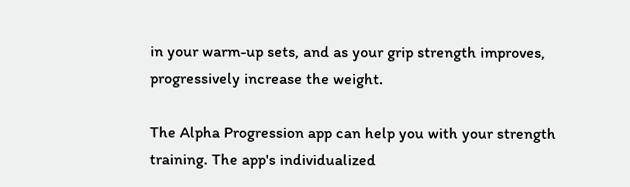in your warm-up sets, and as your grip strength improves, progressively increase the weight.

The Alpha Progression app can help you with your strength training. The app's individualized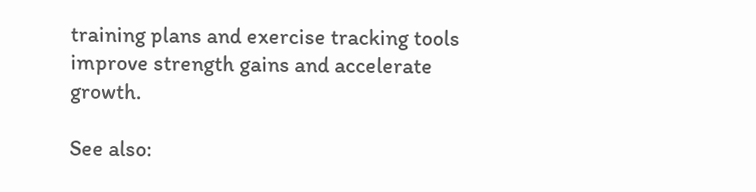training plans and exercise tracking tools improve strength gains and accelerate growth.

See also: